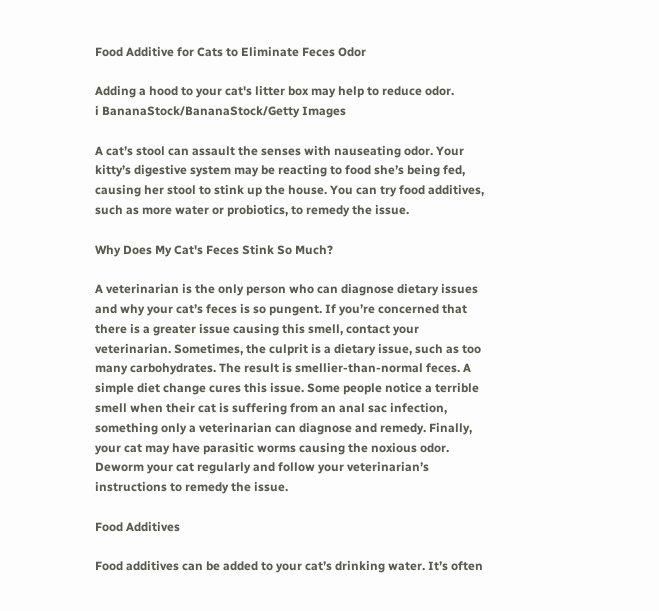Food Additive for Cats to Eliminate Feces Odor

Adding a hood to your cat's litter box may help to reduce odor.
i BananaStock/BananaStock/Getty Images

A cat’s stool can assault the senses with nauseating odor. Your kitty’s digestive system may be reacting to food she’s being fed, causing her stool to stink up the house. You can try food additives, such as more water or probiotics, to remedy the issue.

Why Does My Cat's Feces Stink So Much?

A veterinarian is the only person who can diagnose dietary issues and why your cat’s feces is so pungent. If you’re concerned that there is a greater issue causing this smell, contact your veterinarian. Sometimes, the culprit is a dietary issue, such as too many carbohydrates. The result is smellier-than-normal feces. A simple diet change cures this issue. Some people notice a terrible smell when their cat is suffering from an anal sac infection, something only a veterinarian can diagnose and remedy. Finally, your cat may have parasitic worms causing the noxious odor. Deworm your cat regularly and follow your veterinarian’s instructions to remedy the issue.

Food Additives

Food additives can be added to your cat’s drinking water. It’s often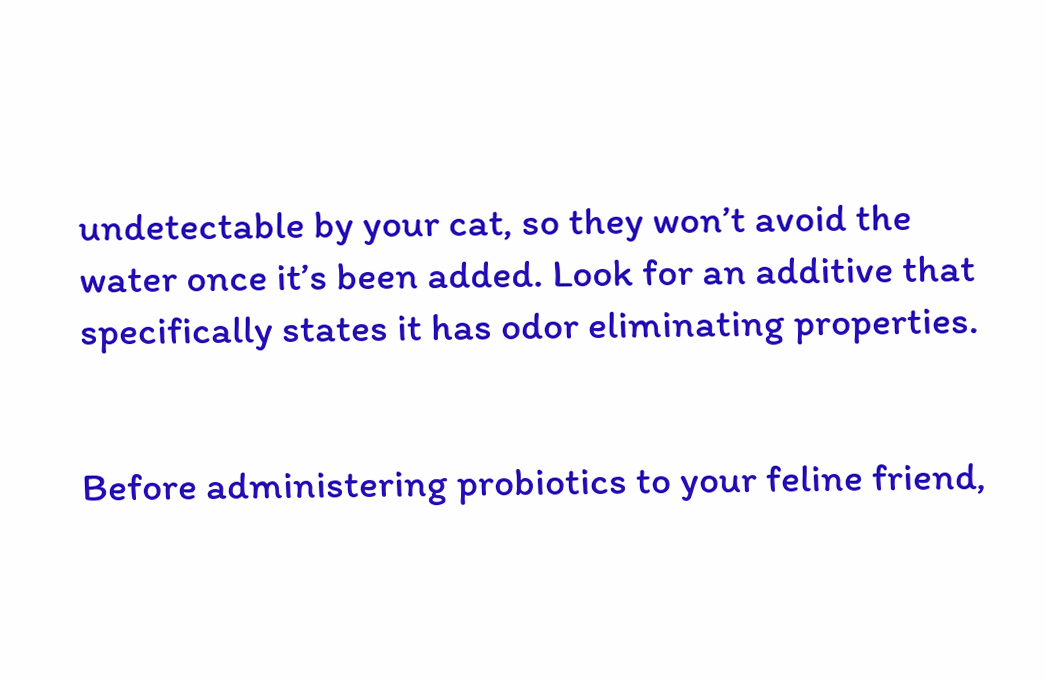undetectable by your cat, so they won’t avoid the water once it’s been added. Look for an additive that specifically states it has odor eliminating properties.


Before administering probiotics to your feline friend,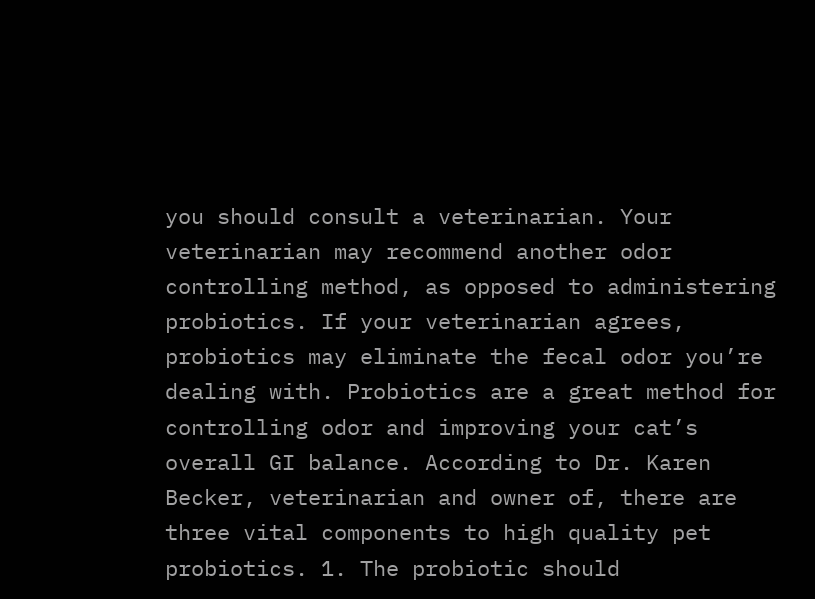you should consult a veterinarian. Your veterinarian may recommend another odor controlling method, as opposed to administering probiotics. If your veterinarian agrees, probiotics may eliminate the fecal odor you’re dealing with. Probiotics are a great method for controlling odor and improving your cat’s overall GI balance. According to Dr. Karen Becker, veterinarian and owner of, there are three vital components to high quality pet probiotics. 1. The probiotic should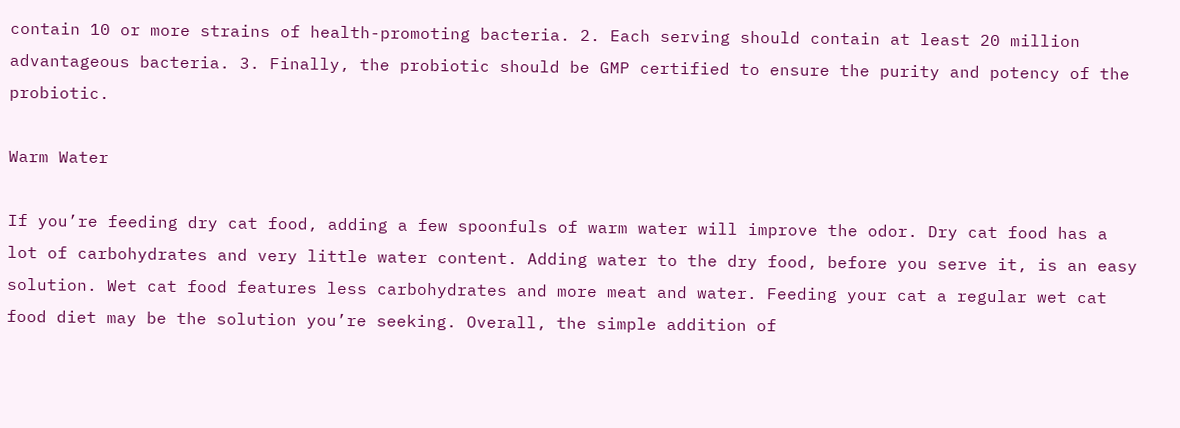contain 10 or more strains of health-promoting bacteria. 2. Each serving should contain at least 20 million advantageous bacteria. 3. Finally, the probiotic should be GMP certified to ensure the purity and potency of the probiotic.

Warm Water

If you’re feeding dry cat food, adding a few spoonfuls of warm water will improve the odor. Dry cat food has a lot of carbohydrates and very little water content. Adding water to the dry food, before you serve it, is an easy solution. Wet cat food features less carbohydrates and more meat and water. Feeding your cat a regular wet cat food diet may be the solution you’re seeking. Overall, the simple addition of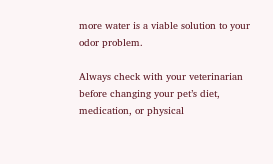more water is a viable solution to your odor problem.

Always check with your veterinarian before changing your pet’s diet, medication, or physical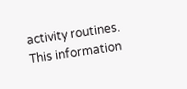activity routines. This information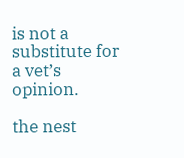is not a substitute for a vet’s opinion.

the nest